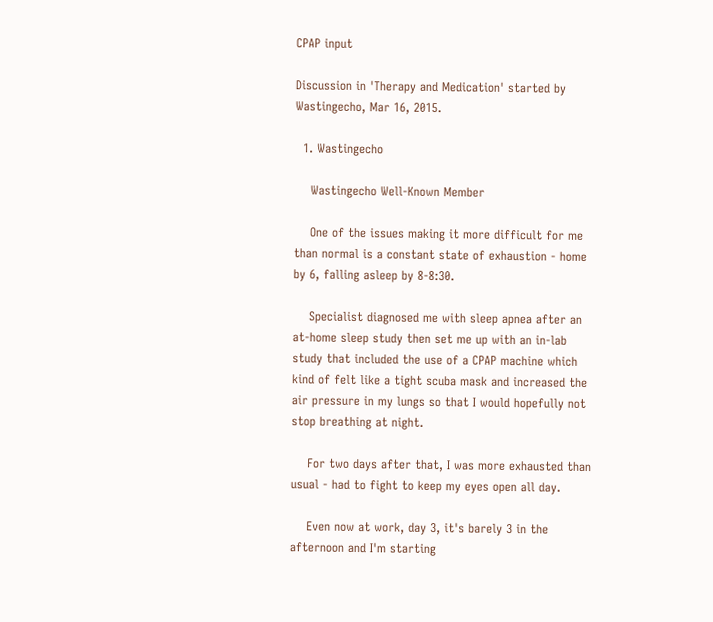CPAP input

Discussion in 'Therapy and Medication' started by Wastingecho, Mar 16, 2015.

  1. Wastingecho

    Wastingecho Well-Known Member

    One of the issues making it more difficult for me than normal is a constant state of exhaustion - home by 6, falling asleep by 8-8:30.

    Specialist diagnosed me with sleep apnea after an at-home sleep study then set me up with an in-lab study that included the use of a CPAP machine which kind of felt like a tight scuba mask and increased the air pressure in my lungs so that I would hopefully not stop breathing at night.

    For two days after that, I was more exhausted than usual - had to fight to keep my eyes open all day.

    Even now at work, day 3, it's barely 3 in the afternoon and I'm starting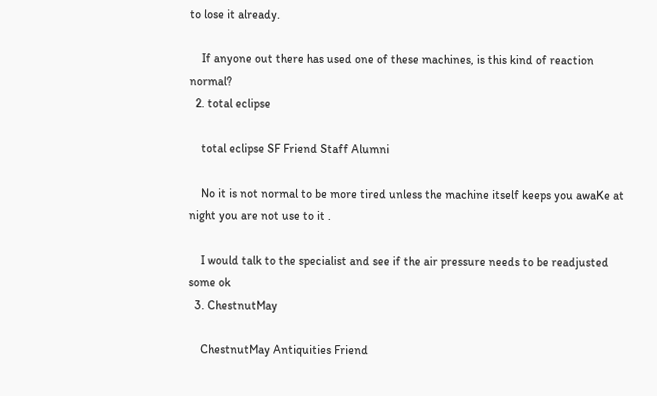to lose it already.

    If anyone out there has used one of these machines, is this kind of reaction normal?
  2. total eclipse

    total eclipse SF Friend Staff Alumni

    No it is not normal to be more tired unless the machine itself keeps you awaKe at night you are not use to it .

    I would talk to the specialist and see if the air pressure needs to be readjusted some ok
  3. ChestnutMay

    ChestnutMay Antiquities Friend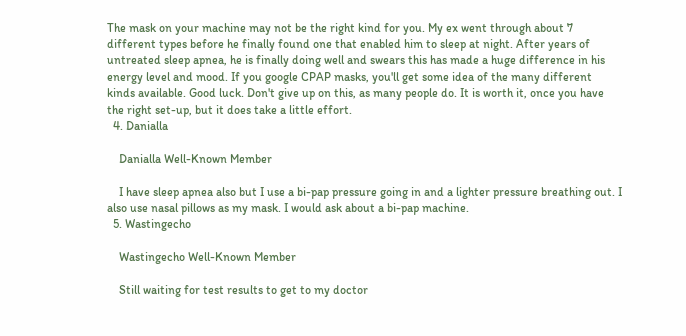The mask on your machine may not be the right kind for you. My ex went through about 7 different types before he finally found one that enabled him to sleep at night. After years of untreated sleep apnea, he is finally doing well and swears this has made a huge difference in his energy level and mood. If you google CPAP masks, you'll get some idea of the many different kinds available. Good luck. Don't give up on this, as many people do. It is worth it, once you have the right set-up, but it does take a little effort.
  4. Danialla

    Danialla Well-Known Member

    I have sleep apnea also but I use a bi-pap pressure going in and a lighter pressure breathing out. I also use nasal pillows as my mask. I would ask about a bi-pap machine.
  5. Wastingecho

    Wastingecho Well-Known Member

    Still waiting for test results to get to my doctor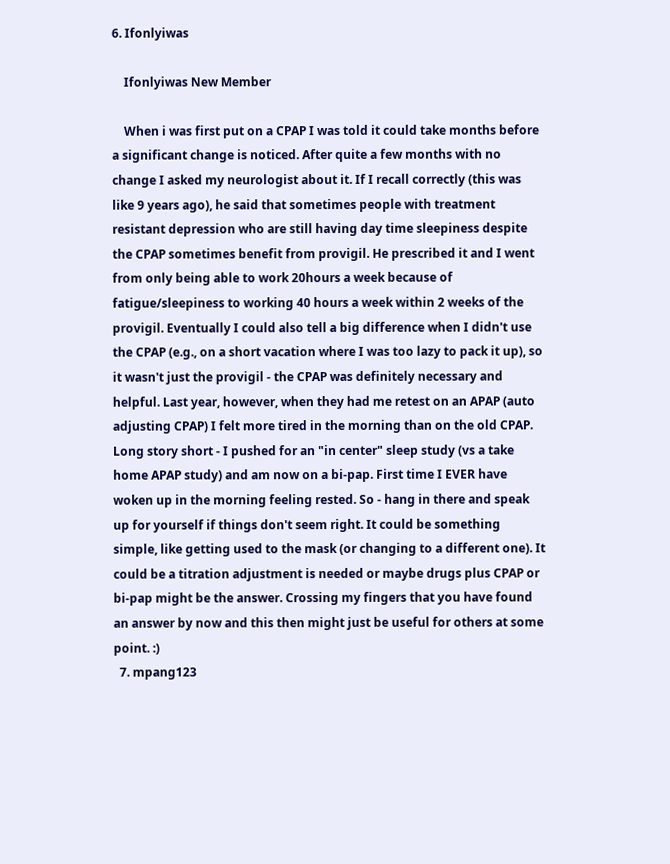6. Ifonlyiwas

    Ifonlyiwas New Member

    When i was first put on a CPAP I was told it could take months before a significant change is noticed. After quite a few months with no change I asked my neurologist about it. If I recall correctly (this was like 9 years ago), he said that sometimes people with treatment resistant depression who are still having day time sleepiness despite the CPAP sometimes benefit from provigil. He prescribed it and I went from only being able to work 20hours a week because of fatigue/sleepiness to working 40 hours a week within 2 weeks of the provigil. Eventually I could also tell a big difference when I didn't use the CPAP (e.g., on a short vacation where I was too lazy to pack it up), so it wasn't just the provigil - the CPAP was definitely necessary and helpful. Last year, however, when they had me retest on an APAP (auto adjusting CPAP) I felt more tired in the morning than on the old CPAP. Long story short - I pushed for an "in center" sleep study (vs a take home APAP study) and am now on a bi-pap. First time I EVER have woken up in the morning feeling rested. So - hang in there and speak up for yourself if things don't seem right. It could be something simple, like getting used to the mask (or changing to a different one). It could be a titration adjustment is needed or maybe drugs plus CPAP or bi-pap might be the answer. Crossing my fingers that you have found an answer by now and this then might just be useful for others at some point. :)
  7. mpang123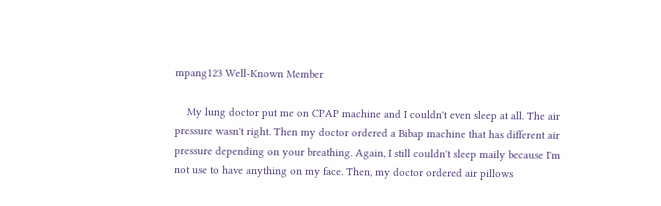mpang123 Well-Known Member

    My lung doctor put me on CPAP machine and I couldn't even sleep at all. The air pressure wasn't right. Then my doctor ordered a Bibap machine that has different air pressure depending on your breathing. Again, I still couldn't sleep maily because I'm not use to have anything on my face. Then, my doctor ordered air pillows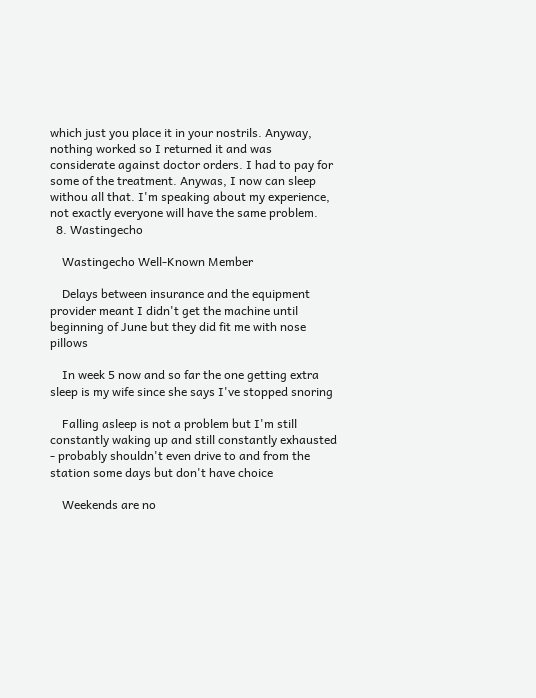which just you place it in your nostrils. Anyway, nothing worked so I returned it and was considerate against doctor orders. I had to pay for some of the treatment. Anywas, I now can sleep withou all that. I'm speaking about my experience, not exactly everyone will have the same problem.
  8. Wastingecho

    Wastingecho Well-Known Member

    Delays between insurance and the equipment provider meant I didn't get the machine until beginning of June but they did fit me with nose pillows

    In week 5 now and so far the one getting extra sleep is my wife since she says I've stopped snoring

    Falling asleep is not a problem but I'm still constantly waking up and still constantly exhausted - probably shouldn't even drive to and from the station some days but don't have choice

    Weekends are no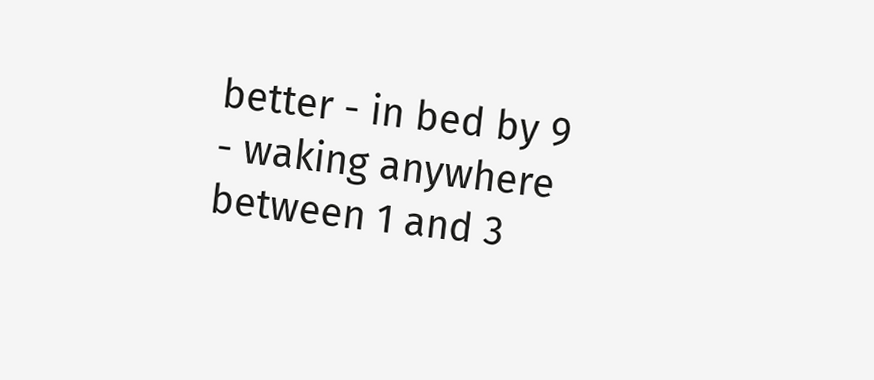better - in bed by 9 - waking anywhere between 1 and 3